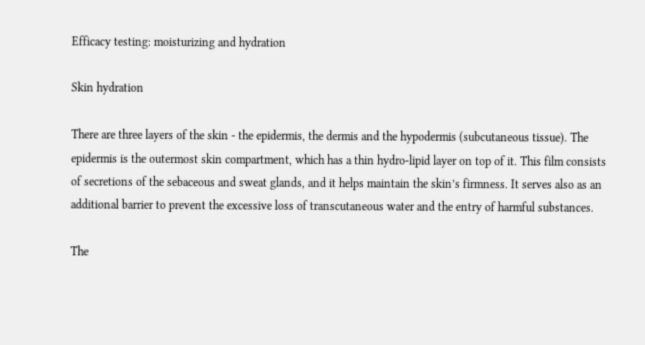Efficacy testing: moisturizing and hydration

Skin hydration

There are three layers of the skin - the epidermis, the dermis and the hypodermis (subcutaneous tissue). The epidermis is the outermost skin compartment, which has a thin hydro-lipid layer on top of it. This film consists of secretions of the sebaceous and sweat glands, and it helps maintain the skin’s firmness. It serves also as an additional barrier to prevent the excessive loss of transcutaneous water and the entry of harmful substances.

The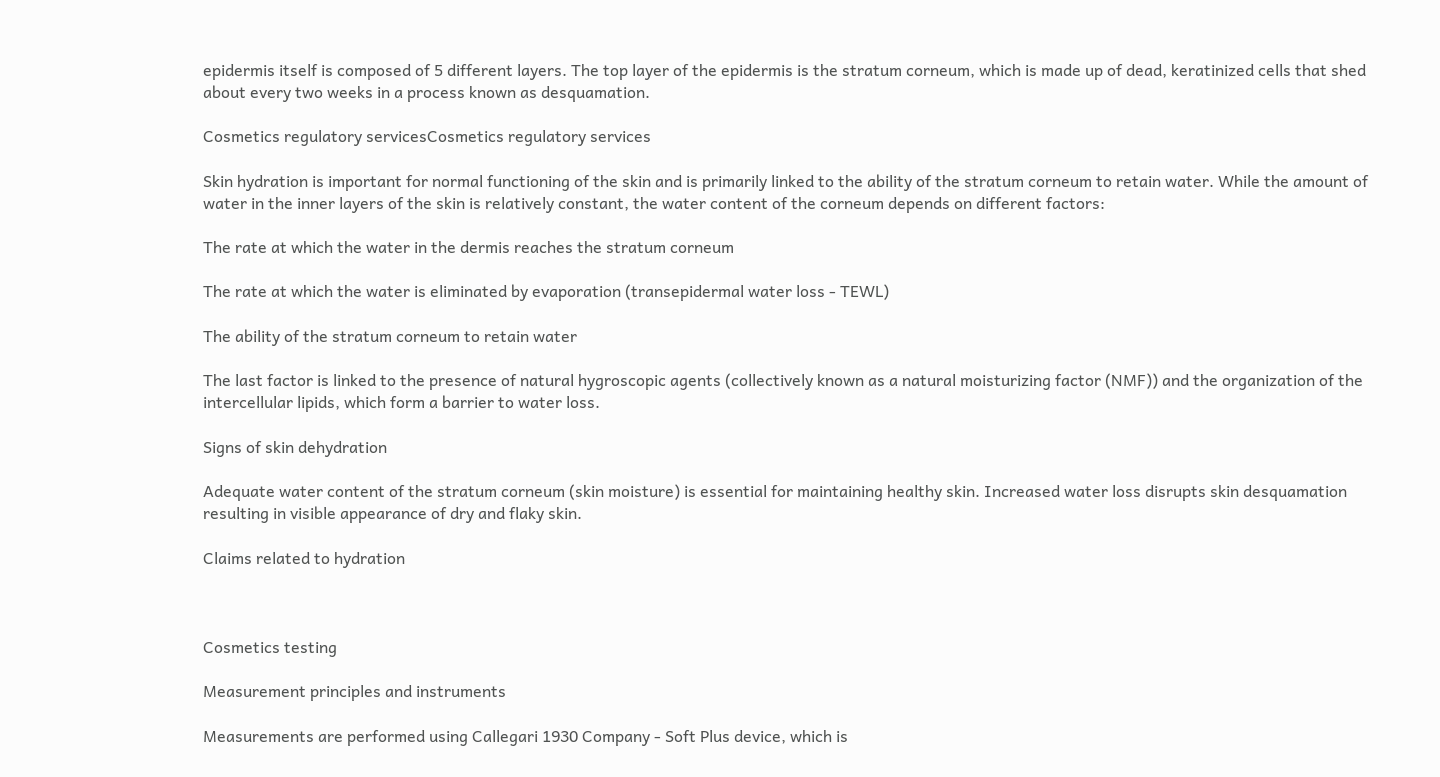epidermis itself is composed of 5 different layers. The top layer of the epidermis is the stratum corneum, which is made up of dead, keratinized cells that shed about every two weeks in a process known as desquamation.

Cosmetics regulatory servicesCosmetics regulatory services

Skin hydration is important for normal functioning of the skin and is primarily linked to the ability of the stratum corneum to retain water. While the amount of water in the inner layers of the skin is relatively constant, the water content of the corneum depends on different factors:

The rate at which the water in the dermis reaches the stratum corneum

The rate at which the water is eliminated by evaporation (transepidermal water loss - TEWL)

The ability of the stratum corneum to retain water

The last factor is linked to the presence of natural hygroscopic agents (collectively known as a natural moisturizing factor (NMF)) and the organization of the intercellular lipids, which form a barrier to water loss.

Signs of skin dehydration

Adequate water content of the stratum corneum (skin moisture) is essential for maintaining healthy skin. Increased water loss disrupts skin desquamation resulting in visible appearance of dry and flaky skin.

Claims related to hydration



Cosmetics testing

Measurement principles and instruments

Measurements are performed using Callegari 1930 Company - Soft Plus device, which is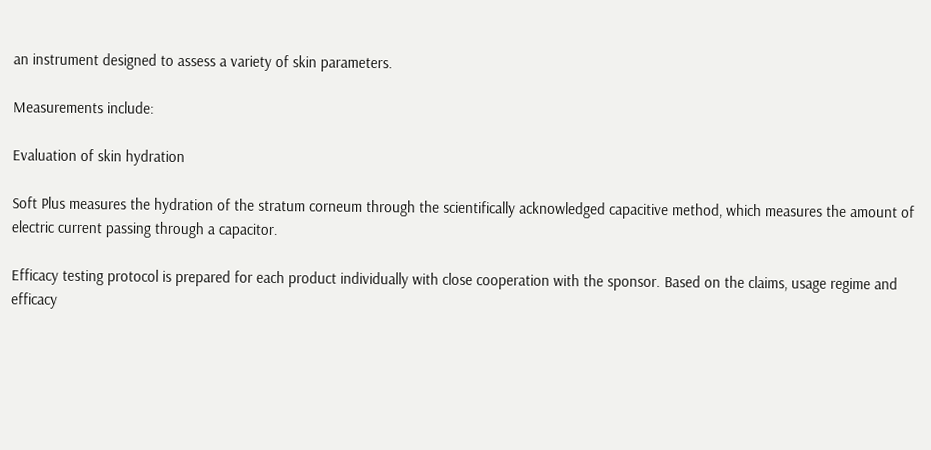an instrument designed to assess a variety of skin parameters.

Measurements include:

Evaluation of skin hydration

Soft Plus measures the hydration of the stratum corneum through the scientifically acknowledged capacitive method, which measures the amount of electric current passing through a capacitor.

Efficacy testing protocol is prepared for each product individually with close cooperation with the sponsor. Based on the claims, usage regime and efficacy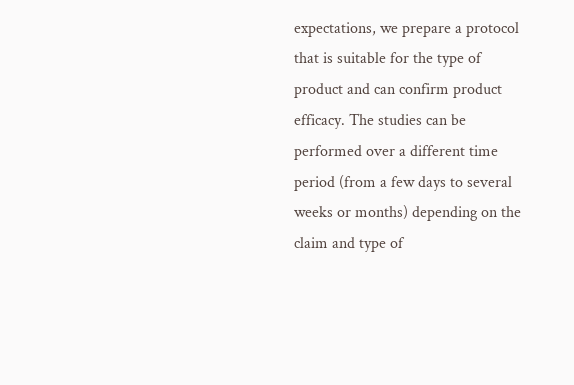expectations, we prepare a protocol that is suitable for the type of product and can confirm product efficacy. The studies can be performed over a different time period (from a few days to several weeks or months) depending on the claim and type of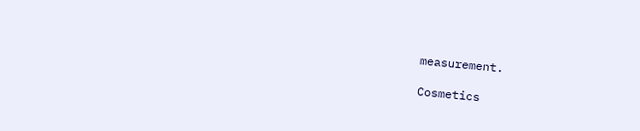measurement.

Cosmetics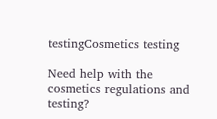testingCosmetics testing

Need help with the cosmetics regulations and testing?